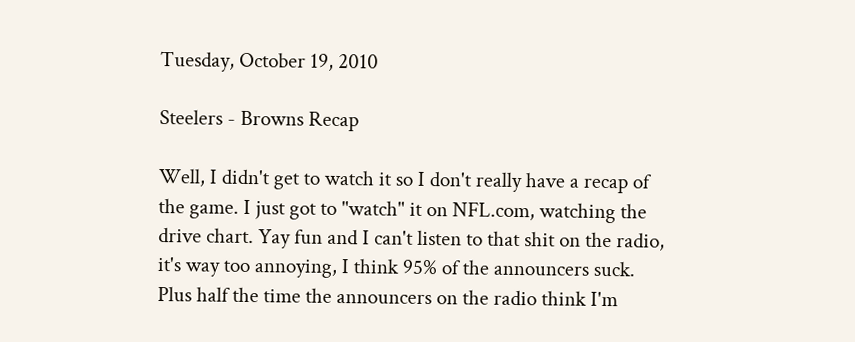Tuesday, October 19, 2010

Steelers - Browns Recap

Well, I didn't get to watch it so I don't really have a recap of the game. I just got to "watch" it on NFL.com, watching the drive chart. Yay fun and I can't listen to that shit on the radio, it's way too annoying, I think 95% of the announcers suck. Plus half the time the announcers on the radio think I'm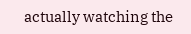actually watching the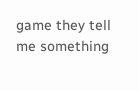game they tell me something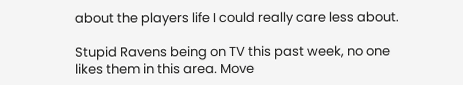about the players life I could really care less about.

Stupid Ravens being on TV this past week, no one likes them in this area. Move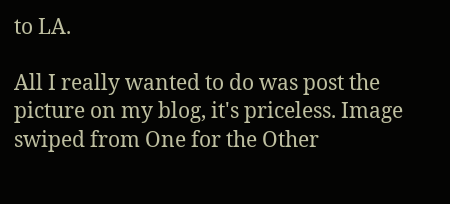to LA.

All I really wanted to do was post the picture on my blog, it's priceless. Image swiped from One for the Other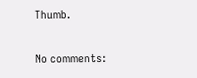Thumb.

No comments: